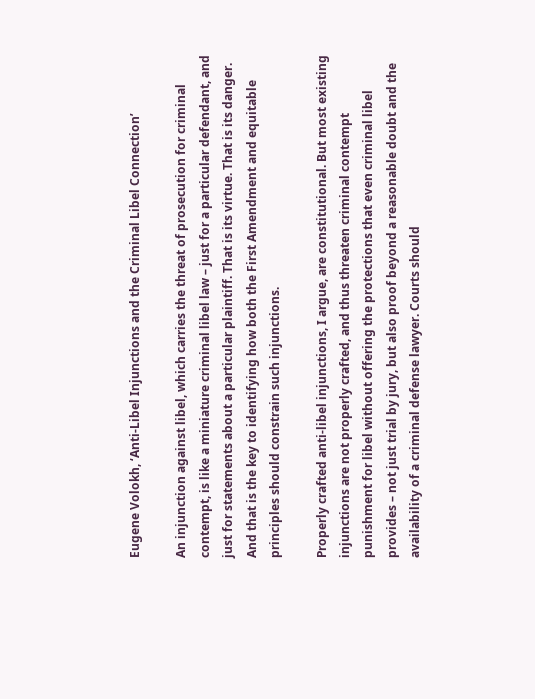Eugene Volokh, ‘Anti-Libel Injunctions and the Criminal Libel Connection’

An injunction against libel, which carries the threat of prosecution for criminal contempt, is like a miniature criminal libel law – just for a particular defendant, and just for statements about a particular plaintiff. That is its virtue. That is its danger. And that is the key to identifying how both the First Amendment and equitable principles should constrain such injunctions.

Properly crafted anti-libel injunctions, I argue, are constitutional. But most existing injunctions are not properly crafted, and thus threaten criminal contempt punishment for libel without offering the protections that even criminal libel provides – not just trial by jury, but also proof beyond a reasonable doubt and the availability of a criminal defense lawyer. Courts should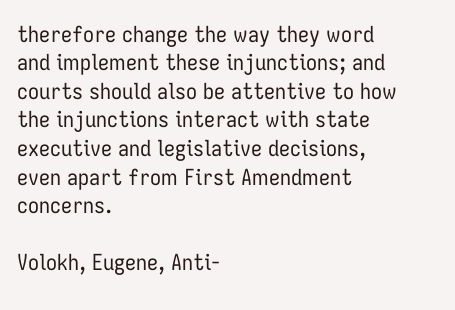therefore change the way they word and implement these injunctions; and courts should also be attentive to how the injunctions interact with state executive and legislative decisions, even apart from First Amendment concerns.

Volokh, Eugene, Anti-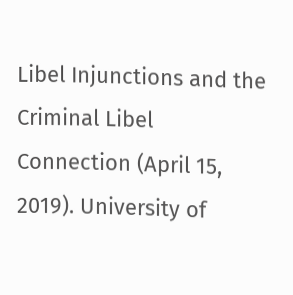Libel Injunctions and the Criminal Libel Connection (April 15, 2019). University of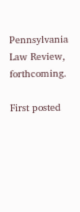Pennsylvania Law Review, forthcoming.

First posted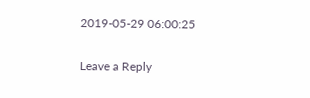2019-05-29 06:00:25

Leave a Reply